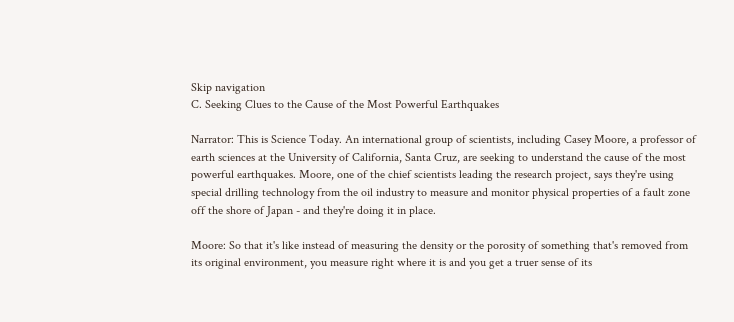Skip navigation
C. Seeking Clues to the Cause of the Most Powerful Earthquakes

Narrator: This is Science Today. An international group of scientists, including Casey Moore, a professor of earth sciences at the University of California, Santa Cruz, are seeking to understand the cause of the most powerful earthquakes. Moore, one of the chief scientists leading the research project, says they're using special drilling technology from the oil industry to measure and monitor physical properties of a fault zone off the shore of Japan - and they're doing it in place.

Moore: So that it's like instead of measuring the density or the porosity of something that's removed from its original environment, you measure right where it is and you get a truer sense of its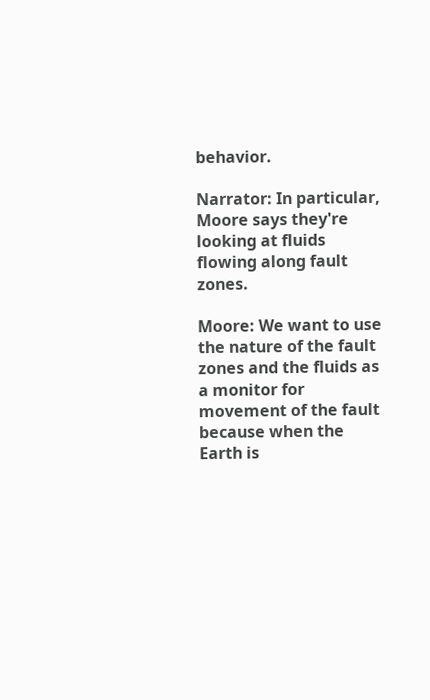behavior.

Narrator: In particular, Moore says they're looking at fluids flowing along fault zones.

Moore: We want to use the nature of the fault zones and the fluids as a monitor for movement of the fault because when the Earth is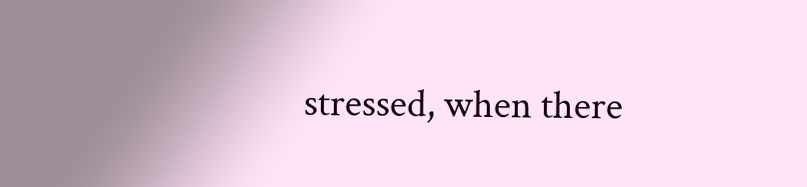stressed, when there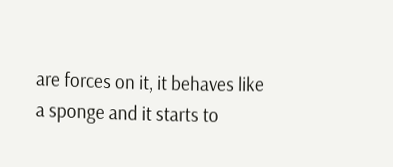are forces on it, it behaves like a sponge and it starts to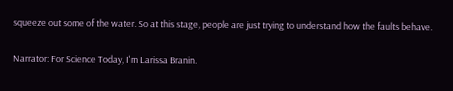squeeze out some of the water. So at this stage, people are just trying to understand how the faults behave.

Narrator: For Science Today, I'm Larissa Branin.